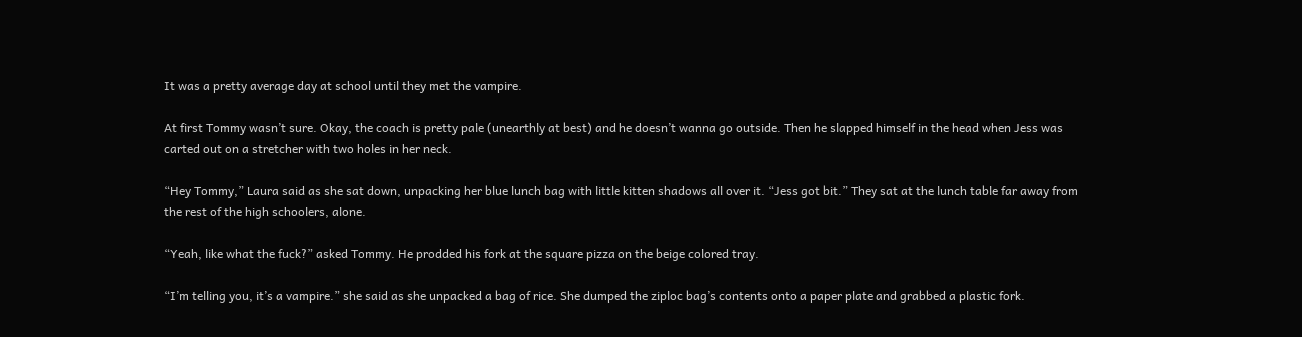It was a pretty average day at school until they met the vampire.

At first Tommy wasn’t sure. Okay, the coach is pretty pale (unearthly at best) and he doesn’t wanna go outside. Then he slapped himself in the head when Jess was carted out on a stretcher with two holes in her neck.

“Hey Tommy,” Laura said as she sat down, unpacking her blue lunch bag with little kitten shadows all over it. “Jess got bit.” They sat at the lunch table far away from the rest of the high schoolers, alone.

“Yeah, like what the fuck?” asked Tommy. He prodded his fork at the square pizza on the beige colored tray.

“I’m telling you, it’s a vampire.” she said as she unpacked a bag of rice. She dumped the ziploc bag’s contents onto a paper plate and grabbed a plastic fork.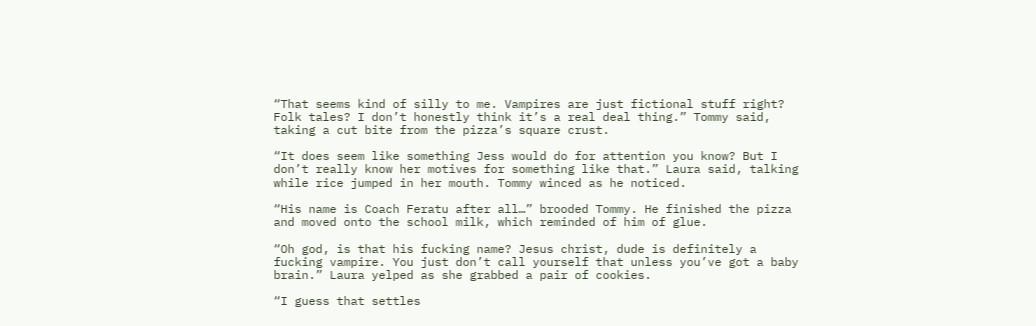“That seems kind of silly to me. Vampires are just fictional stuff right? Folk tales? I don’t honestly think it’s a real deal thing.” Tommy said, taking a cut bite from the pizza’s square crust.

“It does seem like something Jess would do for attention you know? But I don’t really know her motives for something like that.” Laura said, talking while rice jumped in her mouth. Tommy winced as he noticed.

“His name is Coach Feratu after all…” brooded Tommy. He finished the pizza and moved onto the school milk, which reminded of him of glue.

“Oh god, is that his fucking name? Jesus christ, dude is definitely a fucking vampire. You just don’t call yourself that unless you’ve got a baby brain.” Laura yelped as she grabbed a pair of cookies.

“I guess that settles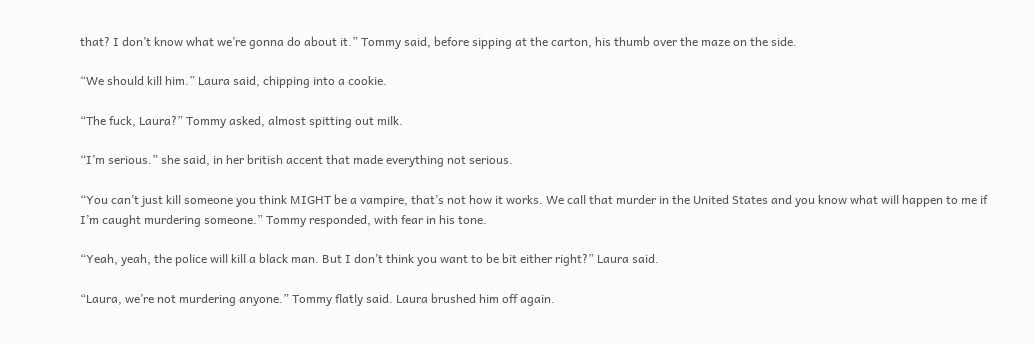that? I don’t know what we’re gonna do about it.” Tommy said, before sipping at the carton, his thumb over the maze on the side.

“We should kill him.” Laura said, chipping into a cookie.

“The fuck, Laura?” Tommy asked, almost spitting out milk.

“I’m serious.” she said, in her british accent that made everything not serious.

“You can’t just kill someone you think MIGHT be a vampire, that’s not how it works. We call that murder in the United States and you know what will happen to me if I’m caught murdering someone.” Tommy responded, with fear in his tone.

“Yeah, yeah, the police will kill a black man. But I don’t think you want to be bit either right?” Laura said.

“Laura, we’re not murdering anyone.” Tommy flatly said. Laura brushed him off again.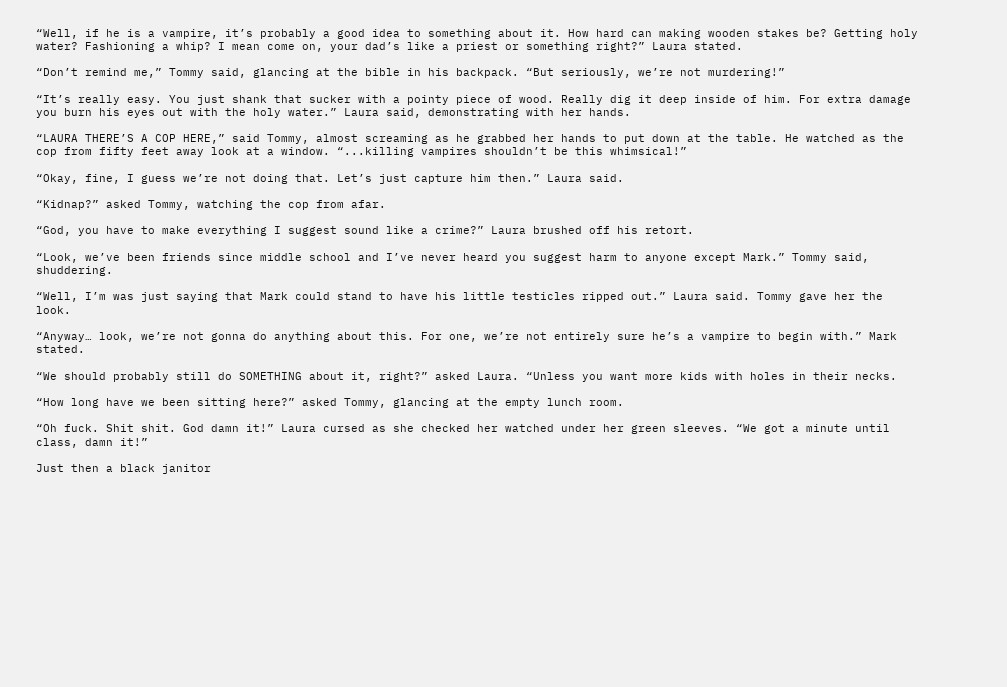“Well, if he is a vampire, it’s probably a good idea to something about it. How hard can making wooden stakes be? Getting holy water? Fashioning a whip? I mean come on, your dad’s like a priest or something right?” Laura stated.

“Don’t remind me,” Tommy said, glancing at the bible in his backpack. “But seriously, we’re not murdering!”

“It’s really easy. You just shank that sucker with a pointy piece of wood. Really dig it deep inside of him. For extra damage you burn his eyes out with the holy water.” Laura said, demonstrating with her hands.

“LAURA THERE’S A COP HERE,” said Tommy, almost screaming as he grabbed her hands to put down at the table. He watched as the cop from fifty feet away look at a window. “...killing vampires shouldn’t be this whimsical!”

“Okay, fine, I guess we’re not doing that. Let’s just capture him then.” Laura said.

“Kidnap?” asked Tommy, watching the cop from afar.

“God, you have to make everything I suggest sound like a crime?” Laura brushed off his retort.

“Look, we’ve been friends since middle school and I’ve never heard you suggest harm to anyone except Mark.” Tommy said, shuddering.

“Well, I’m was just saying that Mark could stand to have his little testicles ripped out.” Laura said. Tommy gave her the look.

“Anyway… look, we’re not gonna do anything about this. For one, we’re not entirely sure he’s a vampire to begin with.” Mark stated.

“We should probably still do SOMETHING about it, right?” asked Laura. “Unless you want more kids with holes in their necks.

“How long have we been sitting here?” asked Tommy, glancing at the empty lunch room.

“Oh fuck. Shit shit. God damn it!” Laura cursed as she checked her watched under her green sleeves. “We got a minute until class, damn it!”

Just then a black janitor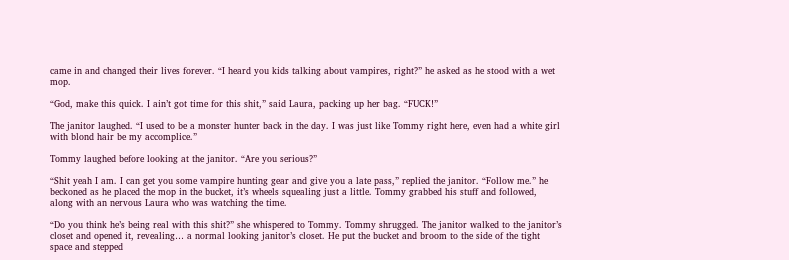came in and changed their lives forever. “I heard you kids talking about vampires, right?” he asked as he stood with a wet mop.

“God, make this quick. I ain’t got time for this shit,” said Laura, packing up her bag. “FUCK!”

The janitor laughed. “I used to be a monster hunter back in the day. I was just like Tommy right here, even had a white girl with blond hair be my accomplice.”

Tommy laughed before looking at the janitor. “Are you serious?”

“Shit yeah I am. I can get you some vampire hunting gear and give you a late pass,” replied the janitor. “Follow me.” he beckoned as he placed the mop in the bucket, it’s wheels squealing just a little. Tommy grabbed his stuff and followed, along with an nervous Laura who was watching the time.

“Do you think he’s being real with this shit?” she whispered to Tommy. Tommy shrugged. The janitor walked to the janitor’s closet and opened it, revealing… a normal looking janitor’s closet. He put the bucket and broom to the side of the tight space and stepped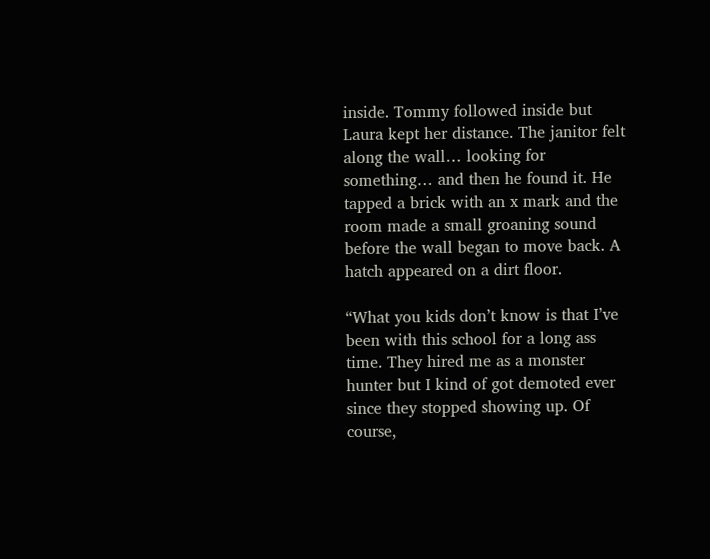inside. Tommy followed inside but Laura kept her distance. The janitor felt along the wall… looking for something… and then he found it. He tapped a brick with an x mark and the room made a small groaning sound before the wall began to move back. A hatch appeared on a dirt floor.

“What you kids don’t know is that I’ve been with this school for a long ass time. They hired me as a monster hunter but I kind of got demoted ever since they stopped showing up. Of course,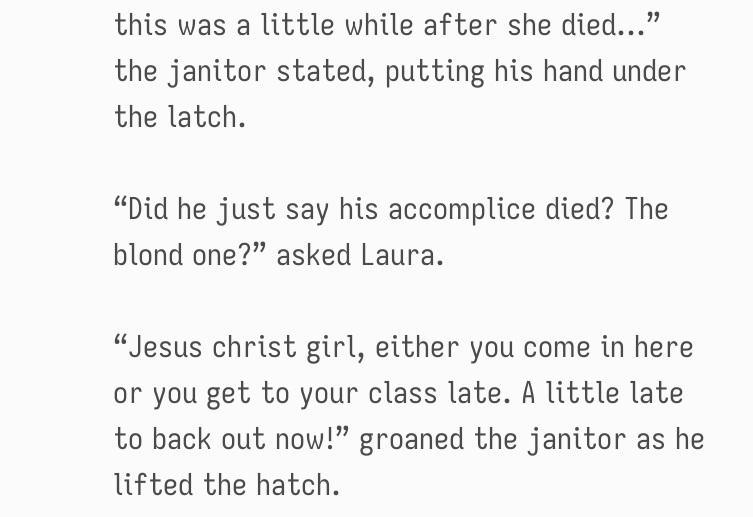this was a little while after she died…” the janitor stated, putting his hand under the latch.

“Did he just say his accomplice died? The blond one?” asked Laura.

“Jesus christ girl, either you come in here or you get to your class late. A little late to back out now!” groaned the janitor as he lifted the hatch.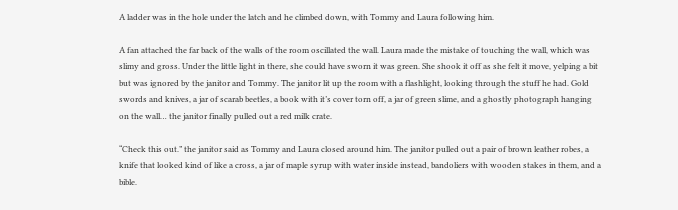A ladder was in the hole under the latch and he climbed down, with Tommy and Laura following him.

A fan attached the far back of the walls of the room oscillated the wall. Laura made the mistake of touching the wall, which was slimy and gross. Under the little light in there, she could have sworn it was green. She shook it off as she felt it move, yelping a bit but was ignored by the janitor and Tommy. The janitor lit up the room with a flashlight, looking through the stuff he had. Gold swords and knives, a jar of scarab beetles, a book with it’s cover torn off, a jar of green slime, and a ghostly photograph hanging on the wall… the janitor finally pulled out a red milk crate.

“Check this out.” the janitor said as Tommy and Laura closed around him. The janitor pulled out a pair of brown leather robes, a knife that looked kind of like a cross, a jar of maple syrup with water inside instead, bandoliers with wooden stakes in them, and a bible.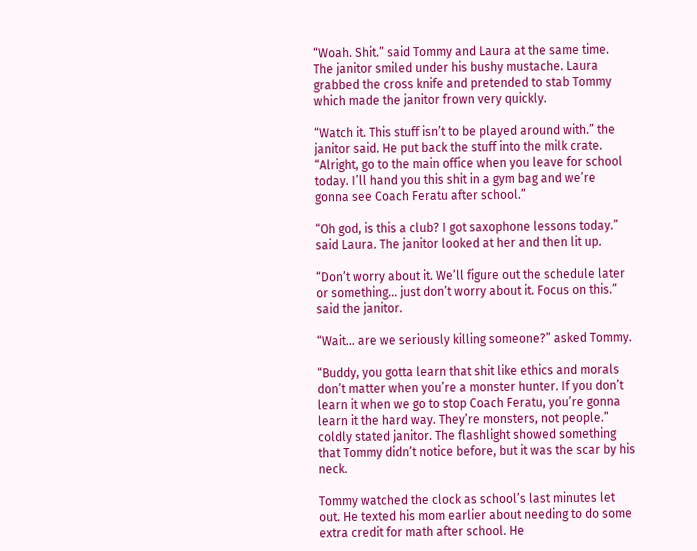“Woah. Shit.” said Tommy and Laura at the same time. The janitor smiled under his bushy mustache. Laura grabbed the cross knife and pretended to stab Tommy which made the janitor frown very quickly.

“Watch it. This stuff isn’t to be played around with.” the janitor said. He put back the stuff into the milk crate. “Alright, go to the main office when you leave for school today. I’ll hand you this shit in a gym bag and we’re gonna see Coach Feratu after school.”

“Oh god, is this a club? I got saxophone lessons today.” said Laura. The janitor looked at her and then lit up.

“Don’t worry about it. We’ll figure out the schedule later or something… just don’t worry about it. Focus on this.” said the janitor.

“Wait… are we seriously killing someone?” asked Tommy.

“Buddy, you gotta learn that shit like ethics and morals don’t matter when you’re a monster hunter. If you don’t learn it when we go to stop Coach Feratu, you’re gonna learn it the hard way. They’re monsters, not people.” coldly stated janitor. The flashlight showed something that Tommy didn’t notice before, but it was the scar by his neck.

Tommy watched the clock as school’s last minutes let out. He texted his mom earlier about needing to do some extra credit for math after school. He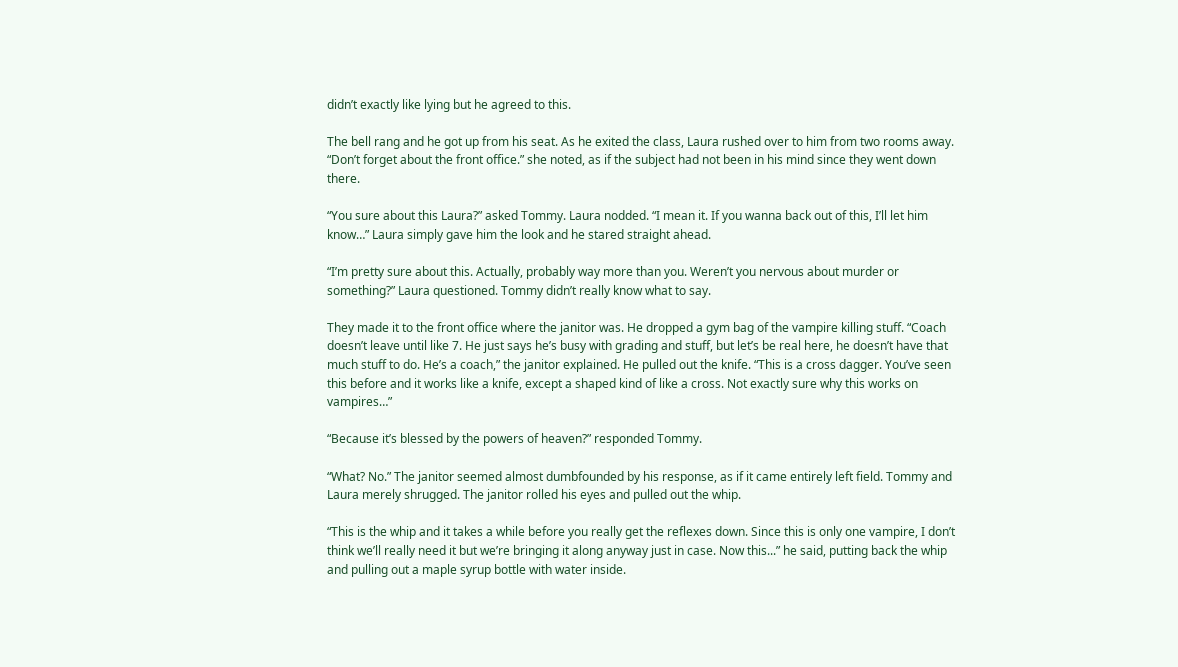didn’t exactly like lying but he agreed to this.

The bell rang and he got up from his seat. As he exited the class, Laura rushed over to him from two rooms away. “Don’t forget about the front office.” she noted, as if the subject had not been in his mind since they went down there.

“You sure about this Laura?” asked Tommy. Laura nodded. “I mean it. If you wanna back out of this, I’ll let him know…” Laura simply gave him the look and he stared straight ahead.

“I’m pretty sure about this. Actually, probably way more than you. Weren’t you nervous about murder or something?” Laura questioned. Tommy didn’t really know what to say.

They made it to the front office where the janitor was. He dropped a gym bag of the vampire killing stuff. “Coach doesn’t leave until like 7. He just says he’s busy with grading and stuff, but let’s be real here, he doesn’t have that much stuff to do. He’s a coach,” the janitor explained. He pulled out the knife. “This is a cross dagger. You’ve seen this before and it works like a knife, except a shaped kind of like a cross. Not exactly sure why this works on vampires…”

“Because it’s blessed by the powers of heaven?” responded Tommy.

“What? No.” The janitor seemed almost dumbfounded by his response, as if it came entirely left field. Tommy and Laura merely shrugged. The janitor rolled his eyes and pulled out the whip.

“This is the whip and it takes a while before you really get the reflexes down. Since this is only one vampire, I don’t think we’ll really need it but we’re bringing it along anyway just in case. Now this...” he said, putting back the whip and pulling out a maple syrup bottle with water inside.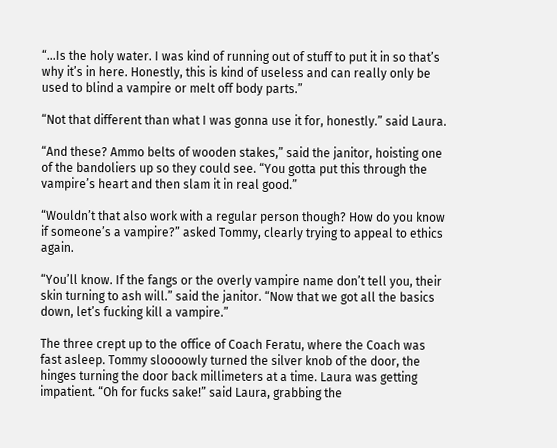“...Is the holy water. I was kind of running out of stuff to put it in so that’s why it’s in here. Honestly, this is kind of useless and can really only be used to blind a vampire or melt off body parts.”

“Not that different than what I was gonna use it for, honestly.” said Laura.

“And these? Ammo belts of wooden stakes,” said the janitor, hoisting one of the bandoliers up so they could see. “You gotta put this through the vampire’s heart and then slam it in real good.”

“Wouldn’t that also work with a regular person though? How do you know if someone’s a vampire?” asked Tommy, clearly trying to appeal to ethics again.

“You’ll know. If the fangs or the overly vampire name don’t tell you, their skin turning to ash will.” said the janitor. “Now that we got all the basics down, let’s fucking kill a vampire.”

The three crept up to the office of Coach Feratu, where the Coach was fast asleep. Tommy sloooowly turned the silver knob of the door, the hinges turning the door back millimeters at a time. Laura was getting impatient. “Oh for fucks sake!” said Laura, grabbing the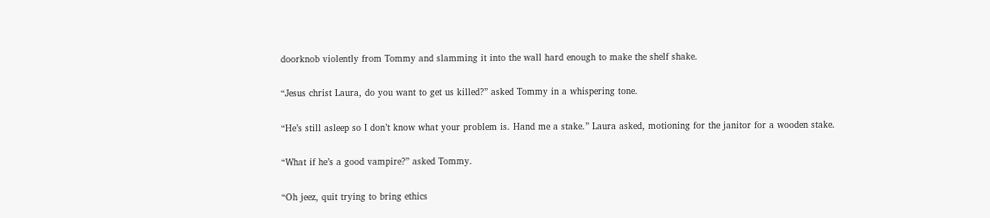doorknob violently from Tommy and slamming it into the wall hard enough to make the shelf shake.

“Jesus christ Laura, do you want to get us killed?” asked Tommy in a whispering tone.

“He’s still asleep so I don’t know what your problem is. Hand me a stake.” Laura asked, motioning for the janitor for a wooden stake.

“What if he’s a good vampire?” asked Tommy.

“Oh jeez, quit trying to bring ethics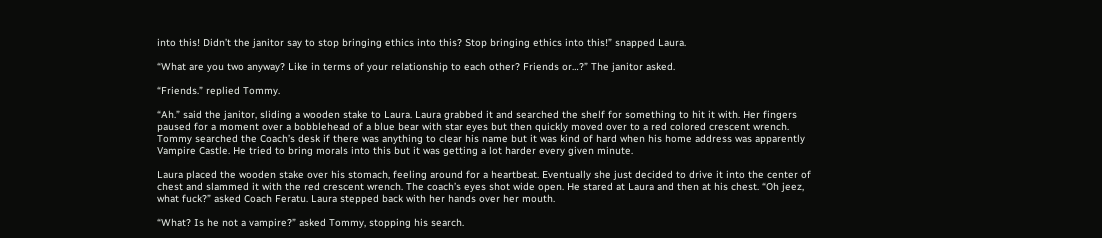into this! Didn’t the janitor say to stop bringing ethics into this? Stop bringing ethics into this!” snapped Laura.

“What are you two anyway? Like in terms of your relationship to each other? Friends or…?” The janitor asked.

“Friends.” replied Tommy.

“Ah.” said the janitor, sliding a wooden stake to Laura. Laura grabbed it and searched the shelf for something to hit it with. Her fingers paused for a moment over a bobblehead of a blue bear with star eyes but then quickly moved over to a red colored crescent wrench. Tommy searched the Coach’s desk if there was anything to clear his name but it was kind of hard when his home address was apparently Vampire Castle. He tried to bring morals into this but it was getting a lot harder every given minute.

Laura placed the wooden stake over his stomach, feeling around for a heartbeat. Eventually she just decided to drive it into the center of chest and slammed it with the red crescent wrench. The coach’s eyes shot wide open. He stared at Laura and then at his chest. “Oh jeez, what fuck?” asked Coach Feratu. Laura stepped back with her hands over her mouth.

“What? Is he not a vampire?” asked Tommy, stopping his search.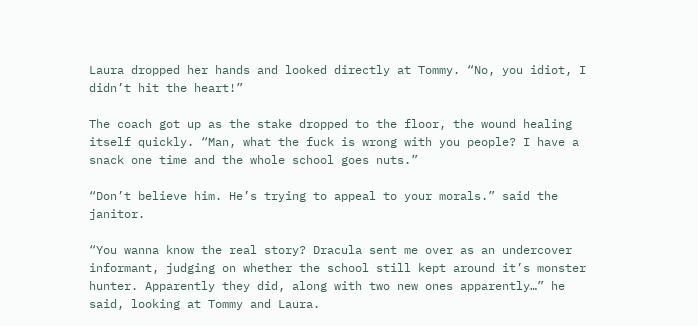Laura dropped her hands and looked directly at Tommy. “No, you idiot, I didn’t hit the heart!”

The coach got up as the stake dropped to the floor, the wound healing itself quickly. “Man, what the fuck is wrong with you people? I have a snack one time and the whole school goes nuts.”

“Don’t believe him. He’s trying to appeal to your morals.” said the janitor.

“You wanna know the real story? Dracula sent me over as an undercover informant, judging on whether the school still kept around it’s monster hunter. Apparently they did, along with two new ones apparently…” he said, looking at Tommy and Laura.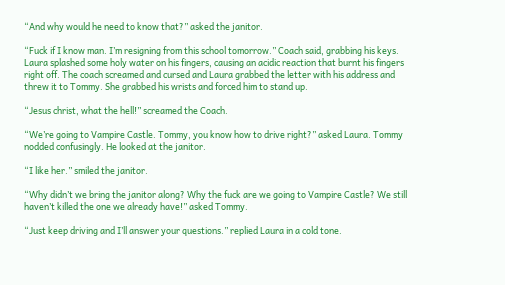“And why would he need to know that?” asked the janitor.

“Fuck if I know man. I’m resigning from this school tomorrow.” Coach said, grabbing his keys. Laura splashed some holy water on his fingers, causing an acidic reaction that burnt his fingers right off. The coach screamed and cursed and Laura grabbed the letter with his address and threw it to Tommy. She grabbed his wrists and forced him to stand up.

“Jesus christ, what the hell!” screamed the Coach.

“We’re going to Vampire Castle. Tommy, you know how to drive right?” asked Laura. Tommy nodded confusingly. He looked at the janitor.

“I like her.” smiled the janitor.

“Why didn’t we bring the janitor along? Why the fuck are we going to Vampire Castle? We still haven’t killed the one we already have!” asked Tommy.

“Just keep driving and I’ll answer your questions.” replied Laura in a cold tone.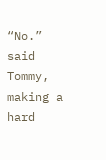“No.” said Tommy, making a hard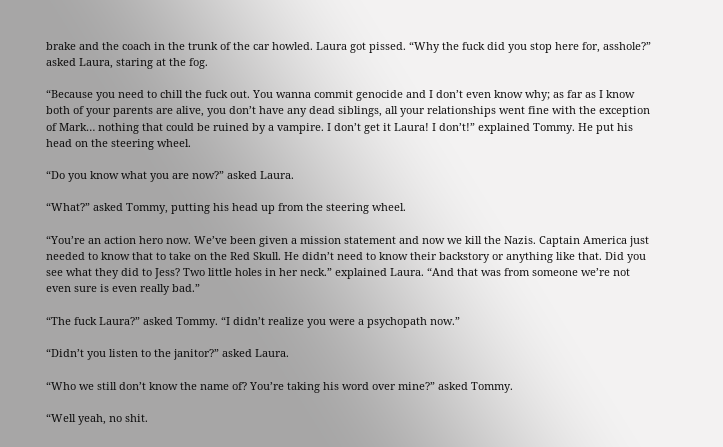brake and the coach in the trunk of the car howled. Laura got pissed. “Why the fuck did you stop here for, asshole?” asked Laura, staring at the fog.

“Because you need to chill the fuck out. You wanna commit genocide and I don’t even know why; as far as I know both of your parents are alive, you don’t have any dead siblings, all your relationships went fine with the exception of Mark… nothing that could be ruined by a vampire. I don’t get it Laura! I don’t!” explained Tommy. He put his head on the steering wheel.

“Do you know what you are now?” asked Laura.

“What?” asked Tommy, putting his head up from the steering wheel.

“You’re an action hero now. We’ve been given a mission statement and now we kill the Nazis. Captain America just needed to know that to take on the Red Skull. He didn’t need to know their backstory or anything like that. Did you see what they did to Jess? Two little holes in her neck.” explained Laura. “And that was from someone we’re not even sure is even really bad.”

“The fuck Laura?” asked Tommy. “I didn’t realize you were a psychopath now.”

“Didn’t you listen to the janitor?” asked Laura.

“Who we still don’t know the name of? You’re taking his word over mine?” asked Tommy.

“Well yeah, no shit.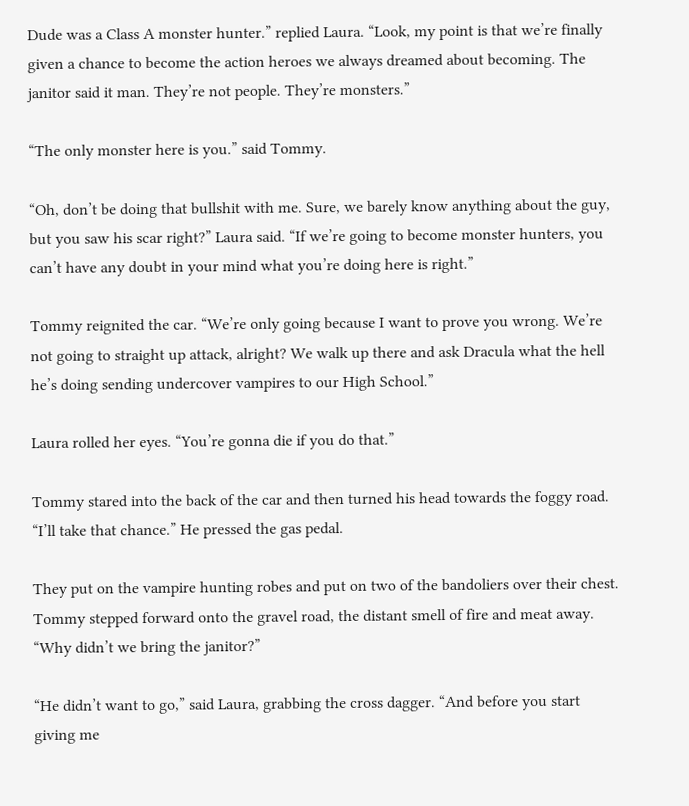Dude was a Class A monster hunter.” replied Laura. “Look, my point is that we’re finally given a chance to become the action heroes we always dreamed about becoming. The janitor said it man. They’re not people. They’re monsters.”

“The only monster here is you.” said Tommy.

“Oh, don’t be doing that bullshit with me. Sure, we barely know anything about the guy, but you saw his scar right?” Laura said. “If we’re going to become monster hunters, you can’t have any doubt in your mind what you’re doing here is right.”

Tommy reignited the car. “We’re only going because I want to prove you wrong. We’re not going to straight up attack, alright? We walk up there and ask Dracula what the hell he’s doing sending undercover vampires to our High School.”

Laura rolled her eyes. “You’re gonna die if you do that.”

Tommy stared into the back of the car and then turned his head towards the foggy road. “I’ll take that chance.” He pressed the gas pedal.

They put on the vampire hunting robes and put on two of the bandoliers over their chest. Tommy stepped forward onto the gravel road, the distant smell of fire and meat away. “Why didn’t we bring the janitor?”

“He didn’t want to go,” said Laura, grabbing the cross dagger. “And before you start giving me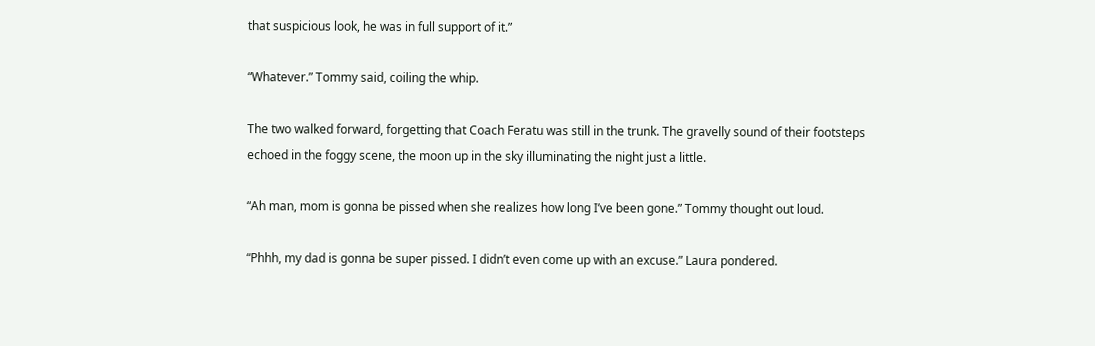that suspicious look, he was in full support of it.”

“Whatever.” Tommy said, coiling the whip.

The two walked forward, forgetting that Coach Feratu was still in the trunk. The gravelly sound of their footsteps echoed in the foggy scene, the moon up in the sky illuminating the night just a little.

“Ah man, mom is gonna be pissed when she realizes how long I’ve been gone.” Tommy thought out loud.

“Phhh, my dad is gonna be super pissed. I didn’t even come up with an excuse.” Laura pondered.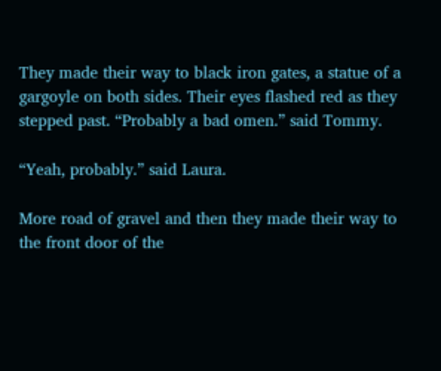They made their way to black iron gates, a statue of a gargoyle on both sides. Their eyes flashed red as they stepped past. “Probably a bad omen.” said Tommy.

“Yeah, probably.” said Laura.

More road of gravel and then they made their way to the front door of the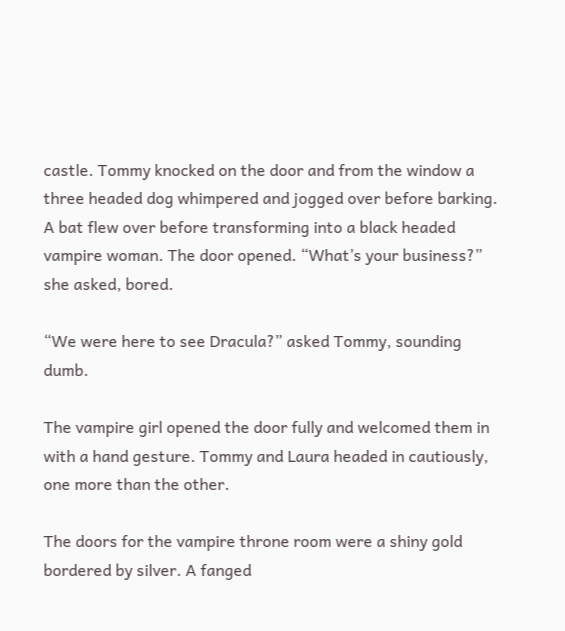castle. Tommy knocked on the door and from the window a three headed dog whimpered and jogged over before barking. A bat flew over before transforming into a black headed vampire woman. The door opened. “What’s your business?” she asked, bored.

“We were here to see Dracula?” asked Tommy, sounding dumb.

The vampire girl opened the door fully and welcomed them in with a hand gesture. Tommy and Laura headed in cautiously, one more than the other.

The doors for the vampire throne room were a shiny gold bordered by silver. A fanged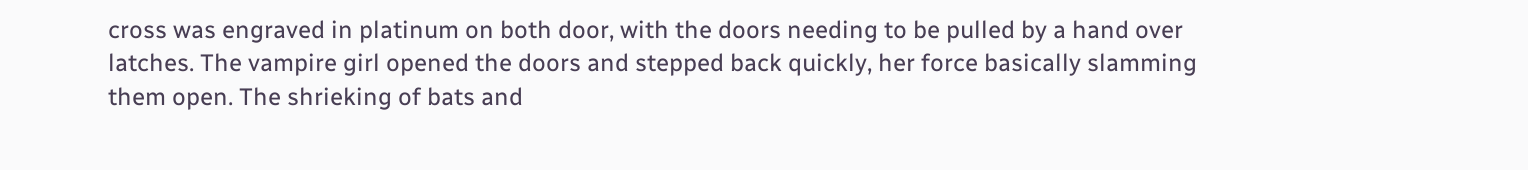cross was engraved in platinum on both door, with the doors needing to be pulled by a hand over latches. The vampire girl opened the doors and stepped back quickly, her force basically slamming them open. The shrieking of bats and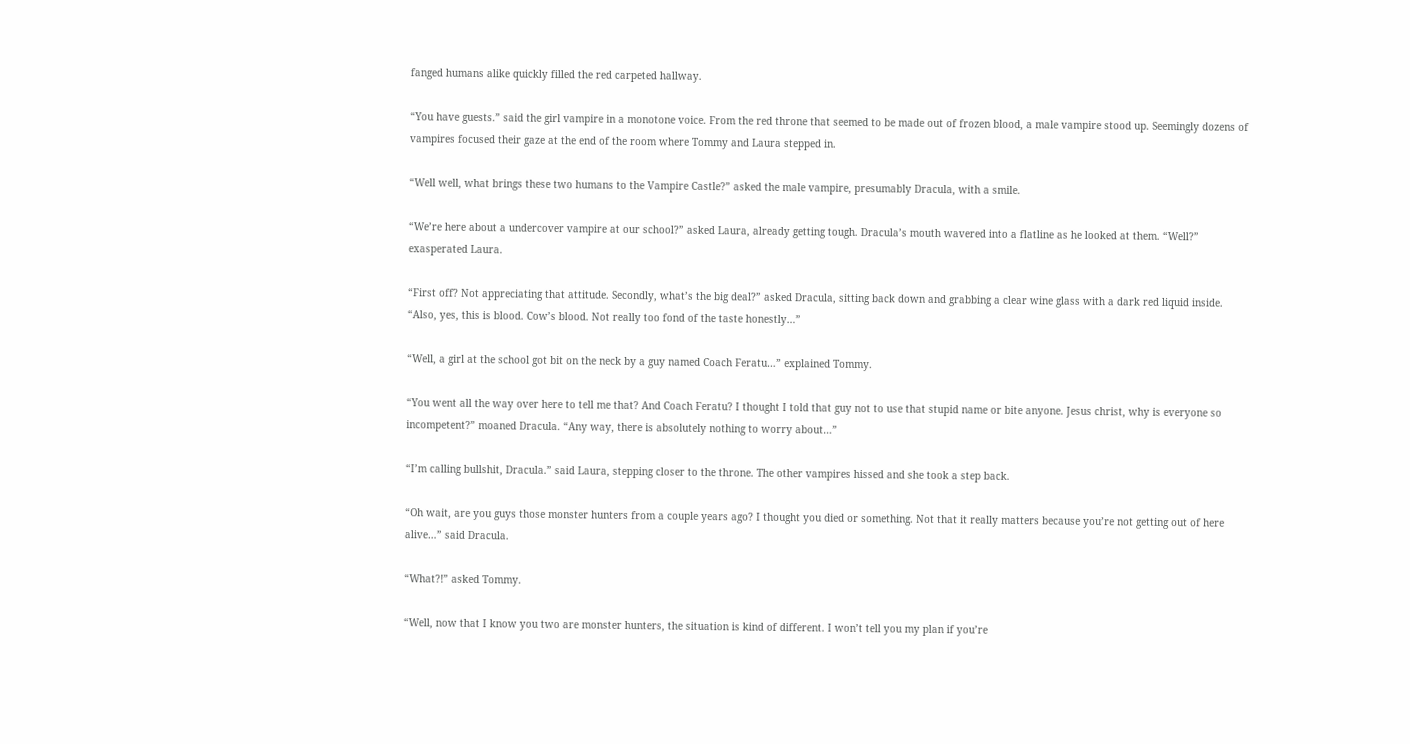fanged humans alike quickly filled the red carpeted hallway.

“You have guests.” said the girl vampire in a monotone voice. From the red throne that seemed to be made out of frozen blood, a male vampire stood up. Seemingly dozens of vampires focused their gaze at the end of the room where Tommy and Laura stepped in.

“Well well, what brings these two humans to the Vampire Castle?” asked the male vampire, presumably Dracula, with a smile.

“We’re here about a undercover vampire at our school?” asked Laura, already getting tough. Dracula’s mouth wavered into a flatline as he looked at them. “Well?” exasperated Laura.

“First off? Not appreciating that attitude. Secondly, what’s the big deal?” asked Dracula, sitting back down and grabbing a clear wine glass with a dark red liquid inside. “Also, yes, this is blood. Cow’s blood. Not really too fond of the taste honestly…”

“Well, a girl at the school got bit on the neck by a guy named Coach Feratu…” explained Tommy.

“You went all the way over here to tell me that? And Coach Feratu? I thought I told that guy not to use that stupid name or bite anyone. Jesus christ, why is everyone so incompetent?” moaned Dracula. “Any way, there is absolutely nothing to worry about…”

“I’m calling bullshit, Dracula.” said Laura, stepping closer to the throne. The other vampires hissed and she took a step back.

“Oh wait, are you guys those monster hunters from a couple years ago? I thought you died or something. Not that it really matters because you’re not getting out of here alive…” said Dracula.

“What?!” asked Tommy.

“Well, now that I know you two are monster hunters, the situation is kind of different. I won’t tell you my plan if you’re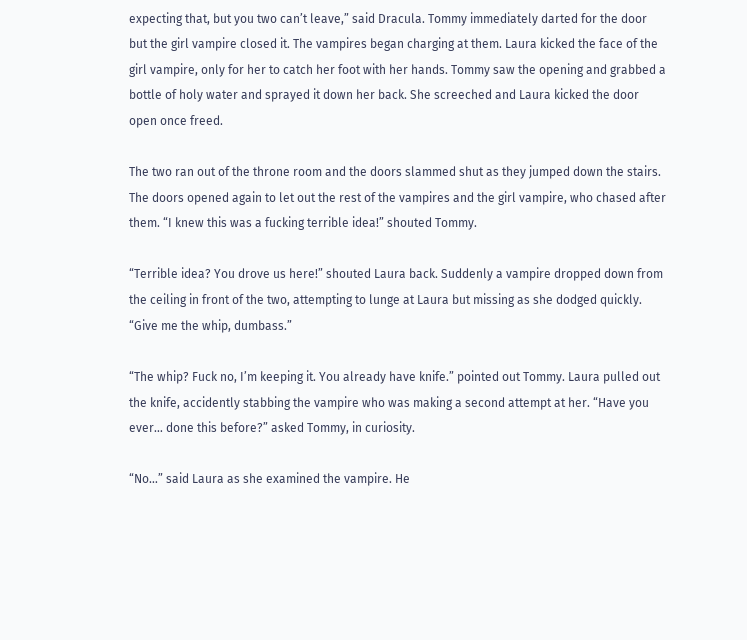expecting that, but you two can’t leave,” said Dracula. Tommy immediately darted for the door but the girl vampire closed it. The vampires began charging at them. Laura kicked the face of the girl vampire, only for her to catch her foot with her hands. Tommy saw the opening and grabbed a bottle of holy water and sprayed it down her back. She screeched and Laura kicked the door open once freed.

The two ran out of the throne room and the doors slammed shut as they jumped down the stairs. The doors opened again to let out the rest of the vampires and the girl vampire, who chased after them. “I knew this was a fucking terrible idea!” shouted Tommy.

“Terrible idea? You drove us here!” shouted Laura back. Suddenly a vampire dropped down from the ceiling in front of the two, attempting to lunge at Laura but missing as she dodged quickly. “Give me the whip, dumbass.”

“The whip? Fuck no, I’m keeping it. You already have knife.” pointed out Tommy. Laura pulled out the knife, accidently stabbing the vampire who was making a second attempt at her. “Have you ever… done this before?” asked Tommy, in curiosity.

“No…” said Laura as she examined the vampire. He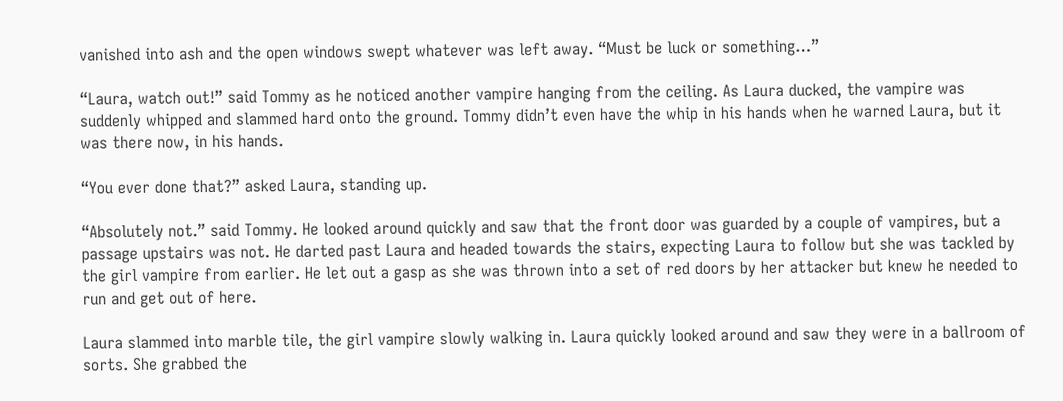vanished into ash and the open windows swept whatever was left away. “Must be luck or something…”

“Laura, watch out!” said Tommy as he noticed another vampire hanging from the ceiling. As Laura ducked, the vampire was suddenly whipped and slammed hard onto the ground. Tommy didn’t even have the whip in his hands when he warned Laura, but it was there now, in his hands.

“You ever done that?” asked Laura, standing up.

“Absolutely not.” said Tommy. He looked around quickly and saw that the front door was guarded by a couple of vampires, but a passage upstairs was not. He darted past Laura and headed towards the stairs, expecting Laura to follow but she was tackled by the girl vampire from earlier. He let out a gasp as she was thrown into a set of red doors by her attacker but knew he needed to run and get out of here.

Laura slammed into marble tile, the girl vampire slowly walking in. Laura quickly looked around and saw they were in a ballroom of sorts. She grabbed the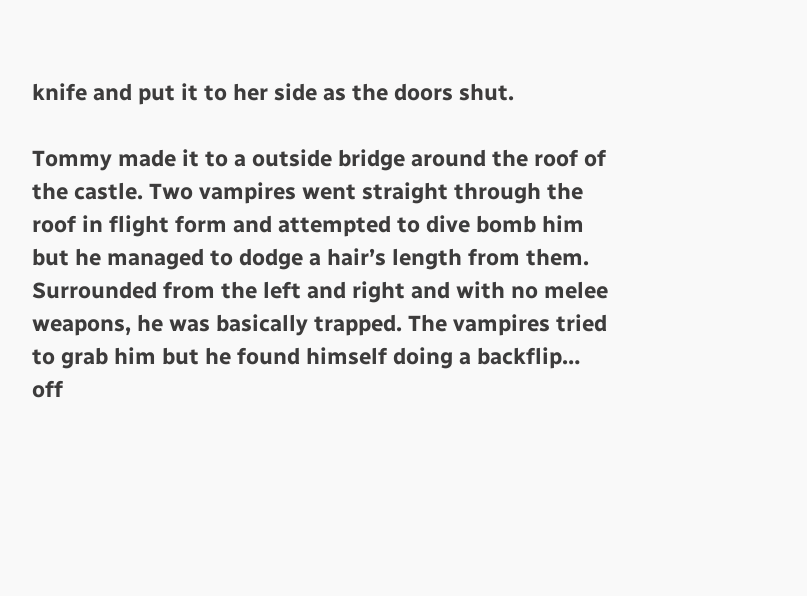knife and put it to her side as the doors shut.

Tommy made it to a outside bridge around the roof of the castle. Two vampires went straight through the roof in flight form and attempted to dive bomb him but he managed to dodge a hair’s length from them. Surrounded from the left and right and with no melee weapons, he was basically trapped. The vampires tried to grab him but he found himself doing a backflip… off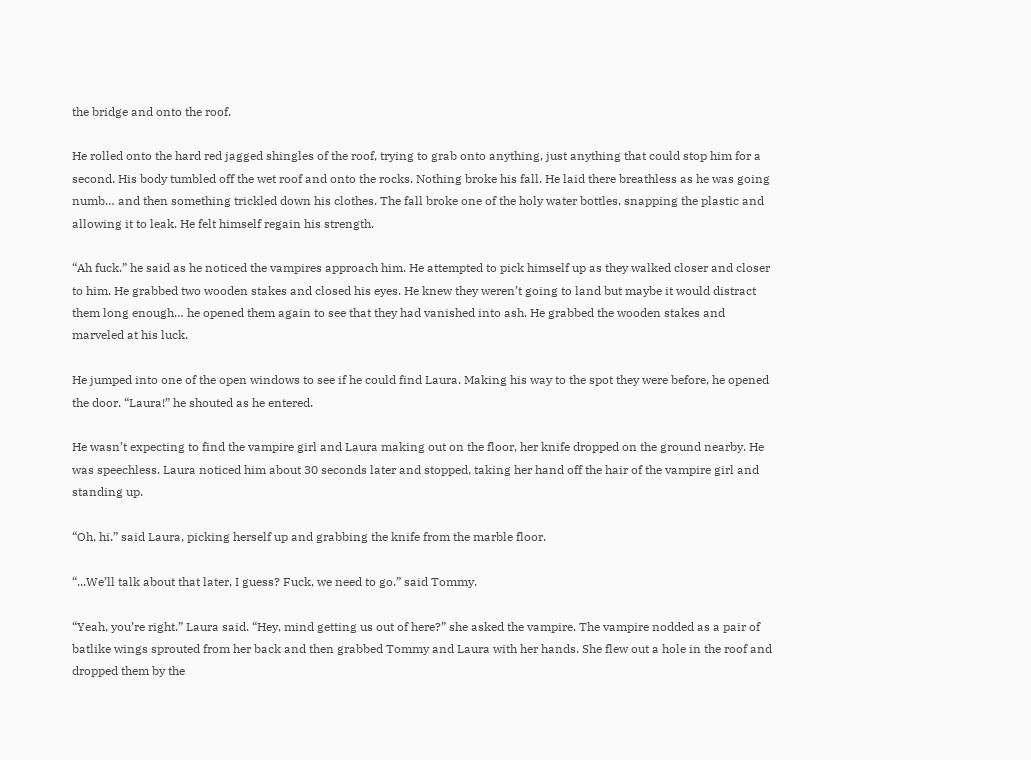the bridge and onto the roof.

He rolled onto the hard red jagged shingles of the roof, trying to grab onto anything, just anything that could stop him for a second. His body tumbled off the wet roof and onto the rocks. Nothing broke his fall. He laid there breathless as he was going numb… and then something trickled down his clothes. The fall broke one of the holy water bottles, snapping the plastic and allowing it to leak. He felt himself regain his strength.

“Ah fuck.” he said as he noticed the vampires approach him. He attempted to pick himself up as they walked closer and closer to him. He grabbed two wooden stakes and closed his eyes. He knew they weren’t going to land but maybe it would distract them long enough… he opened them again to see that they had vanished into ash. He grabbed the wooden stakes and marveled at his luck.

He jumped into one of the open windows to see if he could find Laura. Making his way to the spot they were before, he opened the door. “Laura!” he shouted as he entered.

He wasn’t expecting to find the vampire girl and Laura making out on the floor, her knife dropped on the ground nearby. He was speechless. Laura noticed him about 30 seconds later and stopped, taking her hand off the hair of the vampire girl and standing up.

“Oh, hi.” said Laura, picking herself up and grabbing the knife from the marble floor.

“...We’ll talk about that later, I guess? Fuck, we need to go.” said Tommy.

“Yeah, you’re right.” Laura said. “Hey, mind getting us out of here?” she asked the vampire. The vampire nodded as a pair of batlike wings sprouted from her back and then grabbed Tommy and Laura with her hands. She flew out a hole in the roof and dropped them by the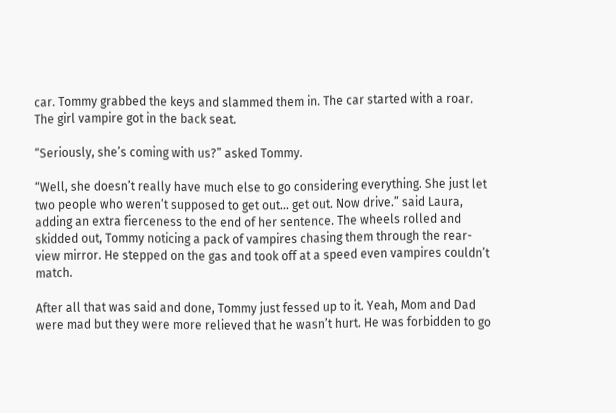car. Tommy grabbed the keys and slammed them in. The car started with a roar. The girl vampire got in the back seat.

“Seriously, she’s coming with us?” asked Tommy.

“Well, she doesn’t really have much else to go considering everything. She just let two people who weren’t supposed to get out… get out. Now drive.” said Laura, adding an extra fierceness to the end of her sentence. The wheels rolled and skidded out, Tommy noticing a pack of vampires chasing them through the rear-view mirror. He stepped on the gas and took off at a speed even vampires couldn’t match.

After all that was said and done, Tommy just fessed up to it. Yeah, Mom and Dad were mad but they were more relieved that he wasn’t hurt. He was forbidden to go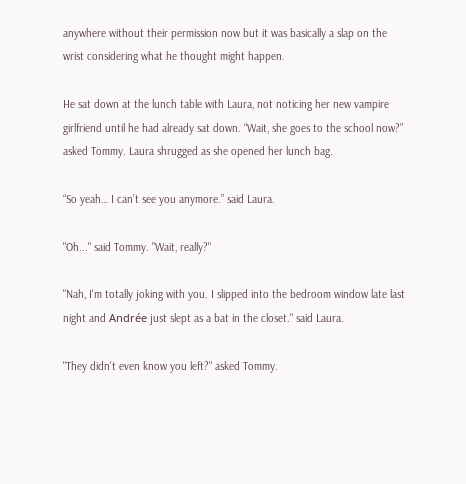anywhere without their permission now but it was basically a slap on the wrist considering what he thought might happen.

He sat down at the lunch table with Laura, not noticing her new vampire girlfriend until he had already sat down. “Wait, she goes to the school now?” asked Tommy. Laura shrugged as she opened her lunch bag.

“So yeah… I can’t see you anymore.” said Laura.

"Oh..." said Tommy. "Wait, really?"

"Nah, I'm totally joking with you. I slipped into the bedroom window late last night and Andrée just slept as a bat in the closet." said Laura.

"They didn't even know you left?" asked Tommy.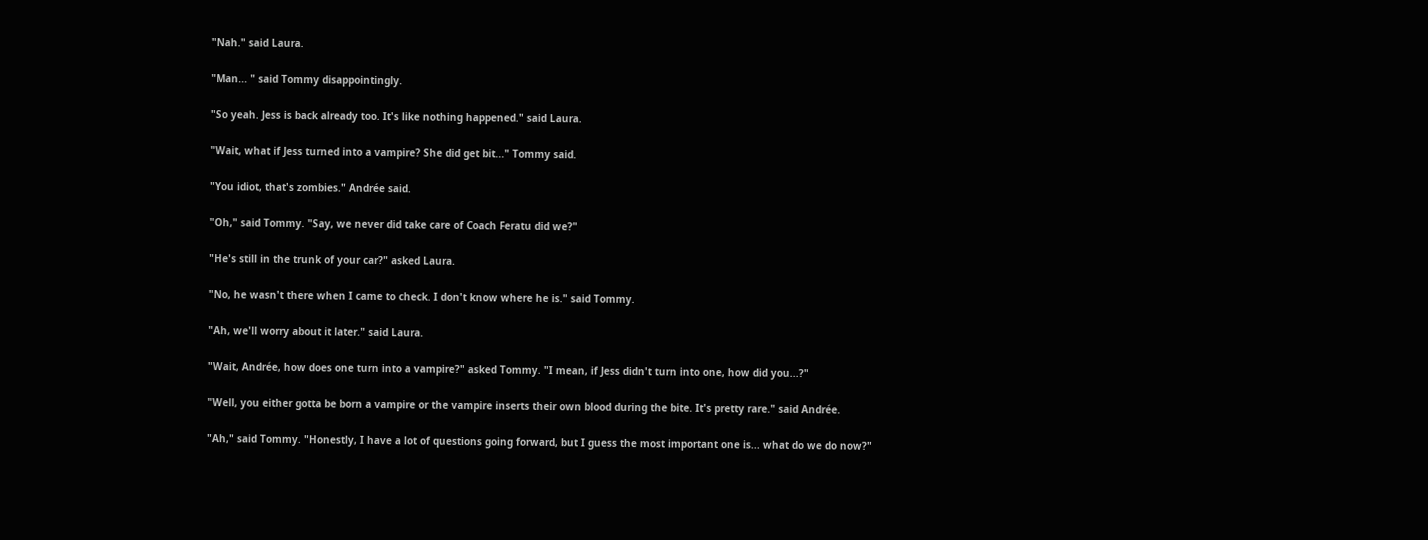"Nah." said Laura.

"Man... " said Tommy disappointingly.

"So yeah. Jess is back already too. It's like nothing happened." said Laura.

"Wait, what if Jess turned into a vampire? She did get bit..." Tommy said.

"You idiot, that's zombies." Andrée said.

"Oh," said Tommy. "Say, we never did take care of Coach Feratu did we?"

"He's still in the trunk of your car?" asked Laura.

"No, he wasn't there when I came to check. I don't know where he is." said Tommy.

"Ah, we'll worry about it later." said Laura.

"Wait, Andrée, how does one turn into a vampire?" asked Tommy. "I mean, if Jess didn't turn into one, how did you...?"

"Well, you either gotta be born a vampire or the vampire inserts their own blood during the bite. It's pretty rare." said Andrée.

"Ah," said Tommy. "Honestly, I have a lot of questions going forward, but I guess the most important one is... what do we do now?"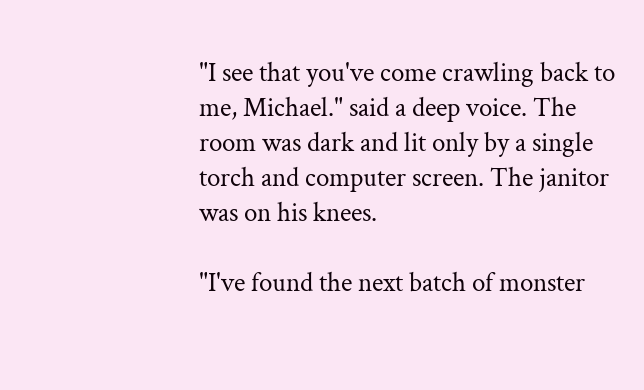"I see that you've come crawling back to me, Michael." said a deep voice. The room was dark and lit only by a single torch and computer screen. The janitor was on his knees.

"I've found the next batch of monster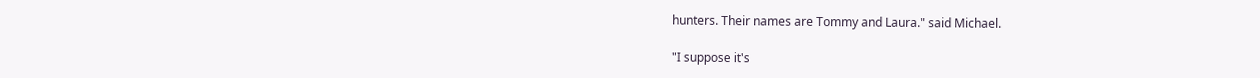hunters. Their names are Tommy and Laura." said Michael.

"I suppose it's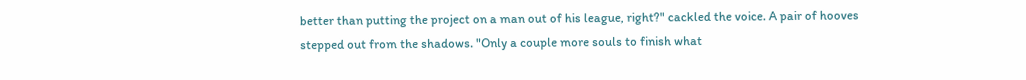better than putting the project on a man out of his league, right?" cackled the voice. A pair of hooves stepped out from the shadows. "Only a couple more souls to finish what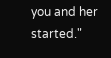you and her started."